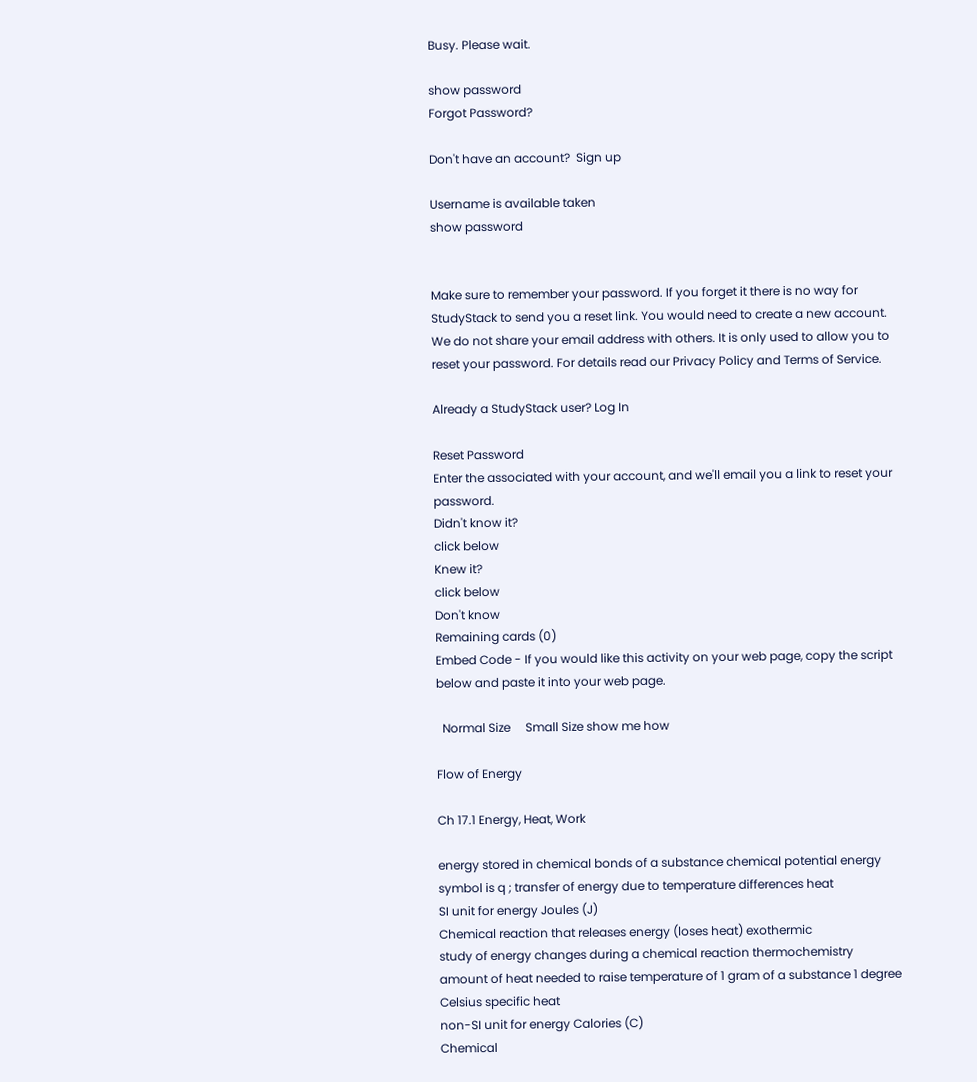Busy. Please wait.

show password
Forgot Password?

Don't have an account?  Sign up

Username is available taken
show password


Make sure to remember your password. If you forget it there is no way for StudyStack to send you a reset link. You would need to create a new account.
We do not share your email address with others. It is only used to allow you to reset your password. For details read our Privacy Policy and Terms of Service.

Already a StudyStack user? Log In

Reset Password
Enter the associated with your account, and we'll email you a link to reset your password.
Didn't know it?
click below
Knew it?
click below
Don't know
Remaining cards (0)
Embed Code - If you would like this activity on your web page, copy the script below and paste it into your web page.

  Normal Size     Small Size show me how

Flow of Energy

Ch 17.1 Energy, Heat, Work

energy stored in chemical bonds of a substance chemical potential energy
symbol is q ; transfer of energy due to temperature differences heat
SI unit for energy Joules (J)
Chemical reaction that releases energy (loses heat) exothermic
study of energy changes during a chemical reaction thermochemistry
amount of heat needed to raise temperature of 1 gram of a substance 1 degree Celsius specific heat
non-SI unit for energy Calories (C)
Chemical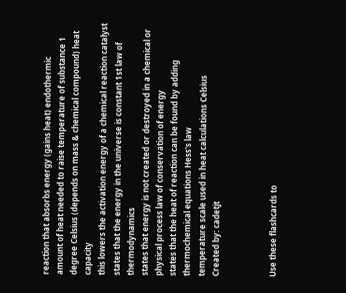reaction that absorbs energy (gains heat) endothermic
amount of heat needed to raise temperature of substance 1 degree Celsius (depends on mass & chemical compound) heat capacity
this lowers the activation energy of a chemical reaction catalyst
states that the energy in the universe is constant 1st law of thermodynamics
states that energy is not created or destroyed in a chemical or physical process law of conservation of energy
states that the heat of reaction can be found by adding thermochemical equations Hess's law
temperature scale used in heat calculations Celsius
Created by: cadetjt



Use these flashcards to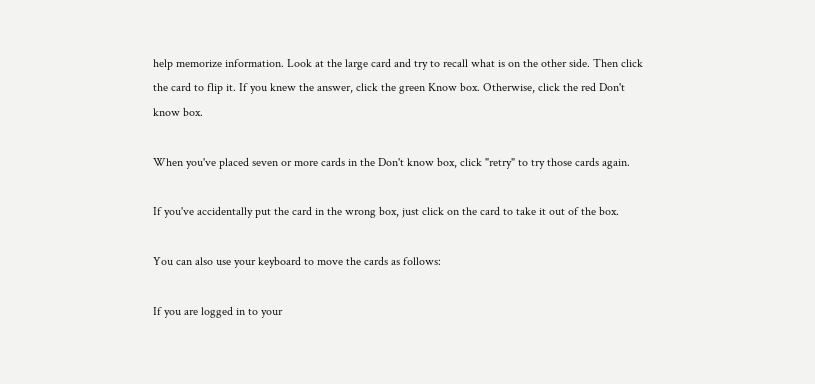help memorize information. Look at the large card and try to recall what is on the other side. Then click the card to flip it. If you knew the answer, click the green Know box. Otherwise, click the red Don't know box.

When you've placed seven or more cards in the Don't know box, click "retry" to try those cards again.

If you've accidentally put the card in the wrong box, just click on the card to take it out of the box.

You can also use your keyboard to move the cards as follows:

If you are logged in to your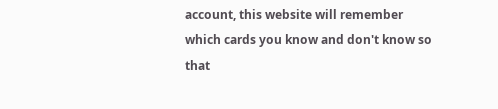account, this website will remember which cards you know and don't know so that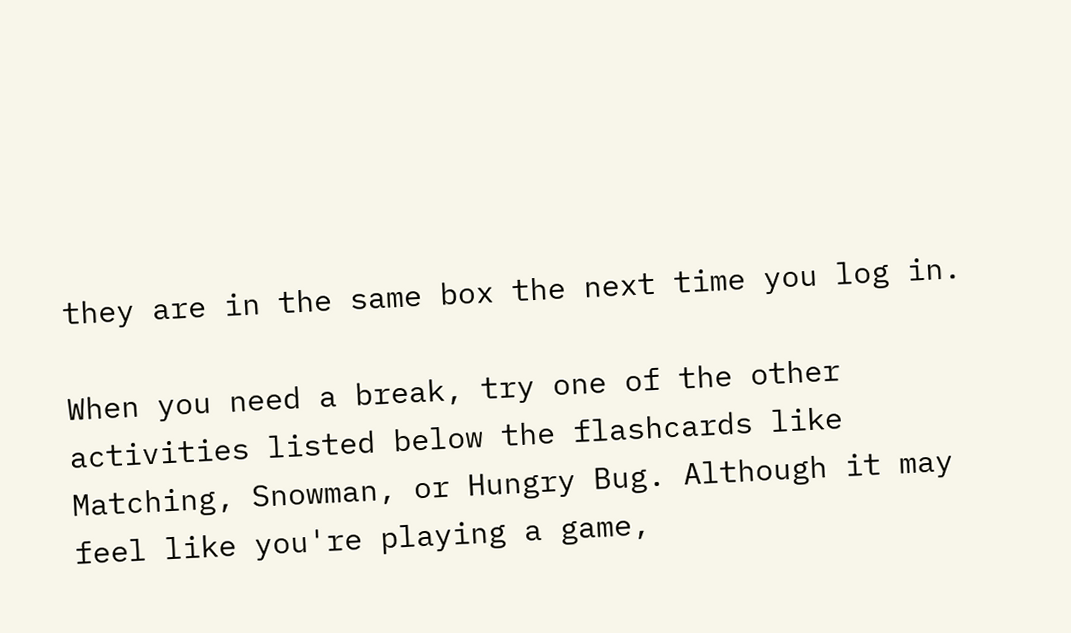they are in the same box the next time you log in.

When you need a break, try one of the other activities listed below the flashcards like Matching, Snowman, or Hungry Bug. Although it may feel like you're playing a game,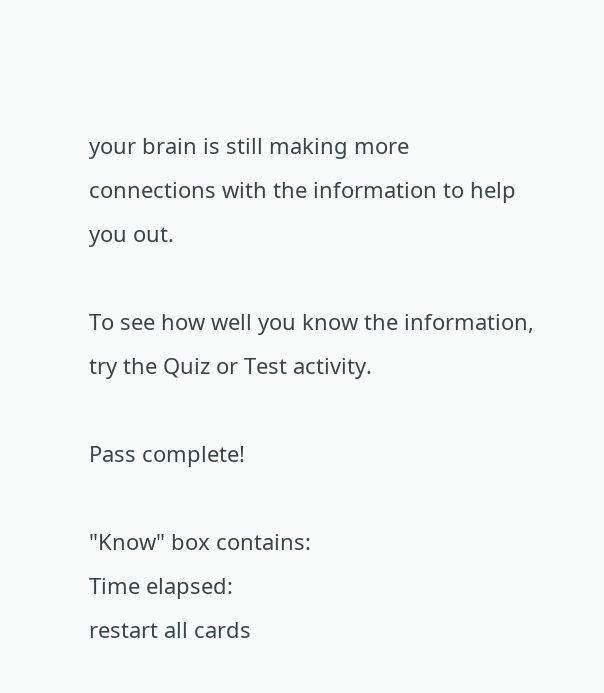your brain is still making more connections with the information to help you out.

To see how well you know the information, try the Quiz or Test activity.

Pass complete!

"Know" box contains:
Time elapsed:
restart all cards